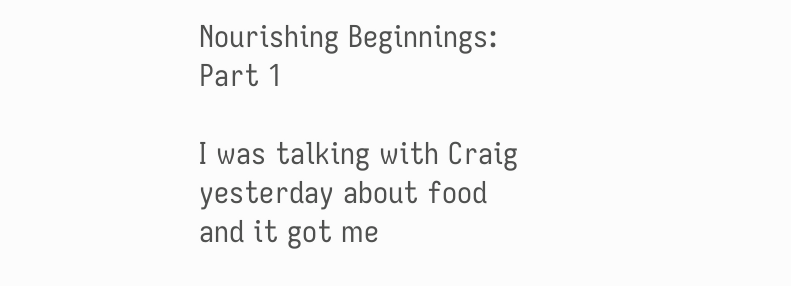Nourishing Beginnings: Part 1

I was talking with Craig yesterday about food and it got me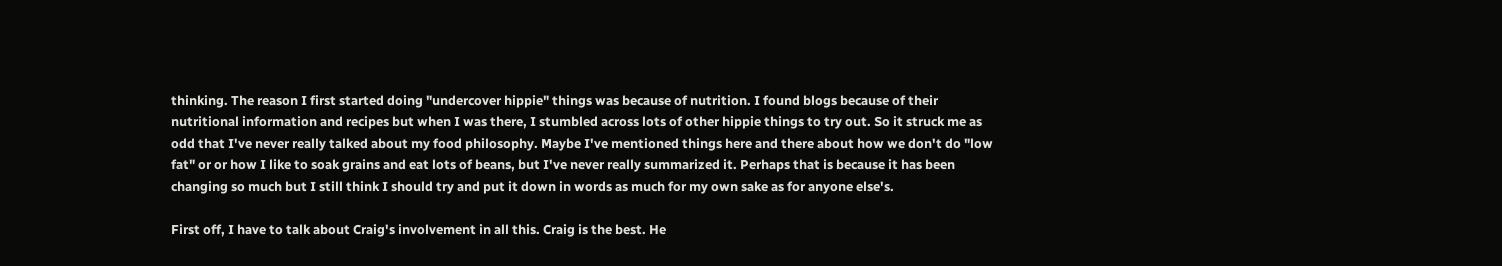thinking. The reason I first started doing "undercover hippie" things was because of nutrition. I found blogs because of their nutritional information and recipes but when I was there, I stumbled across lots of other hippie things to try out. So it struck me as odd that I've never really talked about my food philosophy. Maybe I've mentioned things here and there about how we don't do "low fat" or or how I like to soak grains and eat lots of beans, but I've never really summarized it. Perhaps that is because it has been changing so much but I still think I should try and put it down in words as much for my own sake as for anyone else's.

First off, I have to talk about Craig's involvement in all this. Craig is the best. He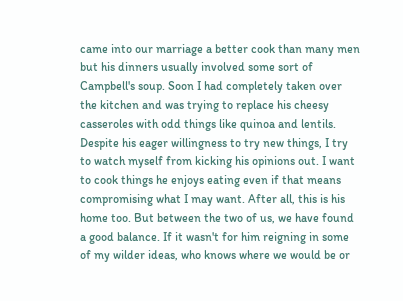came into our marriage a better cook than many men but his dinners usually involved some sort of Campbell's soup. Soon I had completely taken over the kitchen and was trying to replace his cheesy casseroles with odd things like quinoa and lentils. Despite his eager willingness to try new things, I try to watch myself from kicking his opinions out. I want to cook things he enjoys eating even if that means compromising what I may want. After all, this is his home too. But between the two of us, we have found a good balance. If it wasn't for him reigning in some of my wilder ideas, who knows where we would be or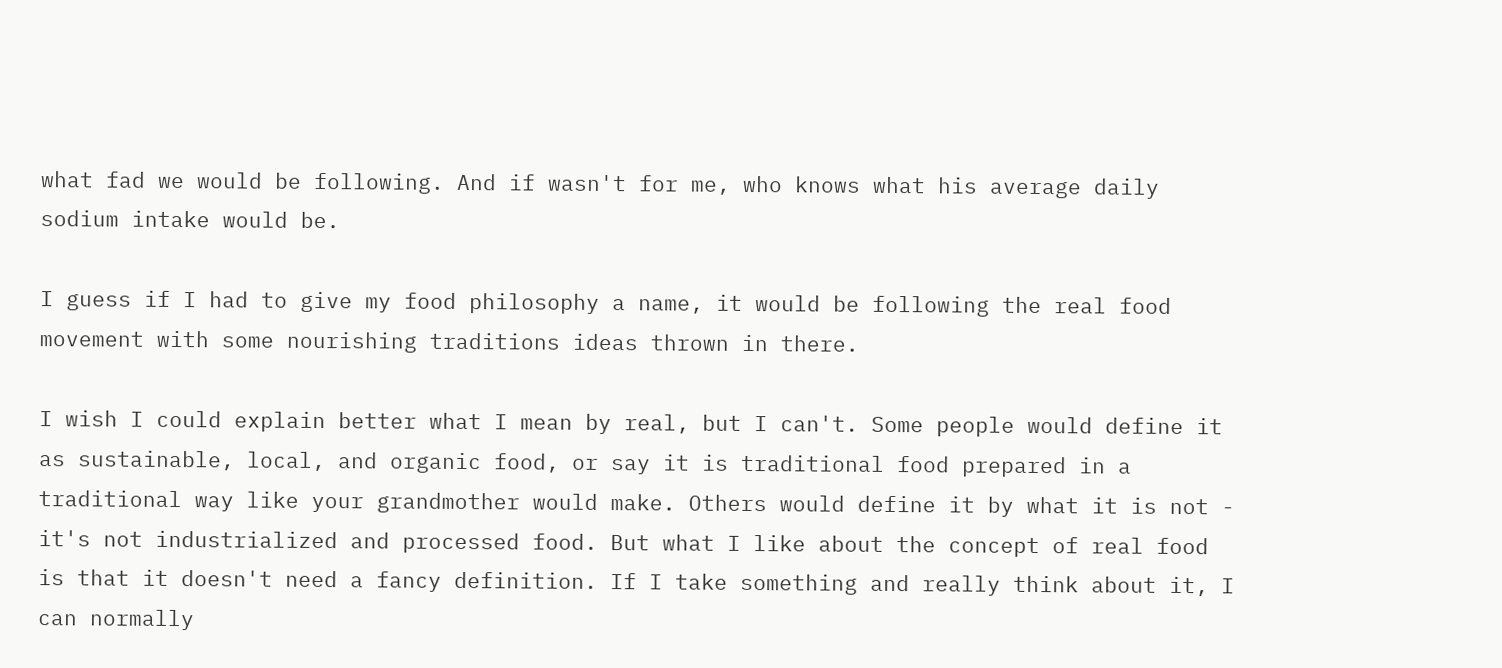what fad we would be following. And if wasn't for me, who knows what his average daily sodium intake would be.

I guess if I had to give my food philosophy a name, it would be following the real food movement with some nourishing traditions ideas thrown in there.

I wish I could explain better what I mean by real, but I can't. Some people would define it as sustainable, local, and organic food, or say it is traditional food prepared in a traditional way like your grandmother would make. Others would define it by what it is not - it's not industrialized and processed food. But what I like about the concept of real food is that it doesn't need a fancy definition. If I take something and really think about it, I can normally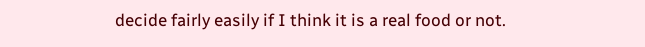decide fairly easily if I think it is a real food or not.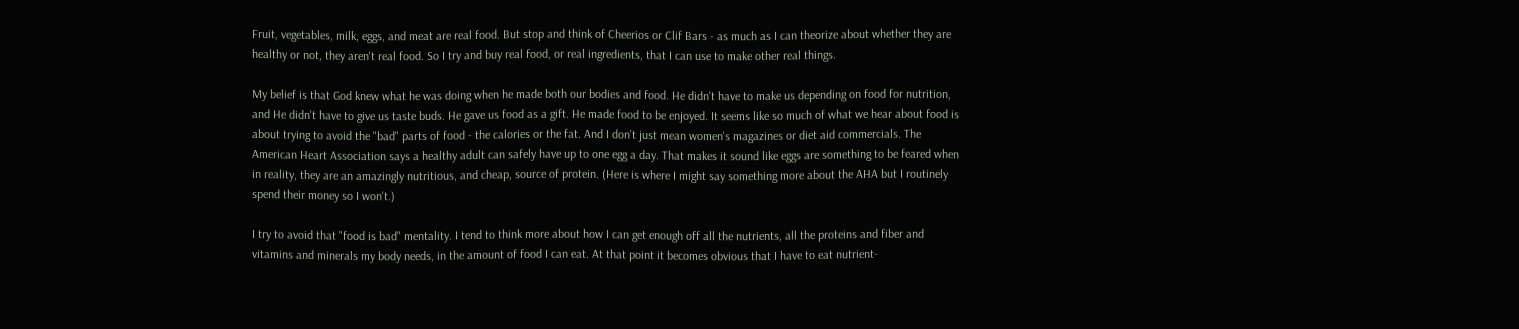Fruit, vegetables, milk, eggs, and meat are real food. But stop and think of Cheerios or Clif Bars - as much as I can theorize about whether they are healthy or not, they aren't real food. So I try and buy real food, or real ingredients, that I can use to make other real things.

My belief is that God knew what he was doing when he made both our bodies and food. He didn't have to make us depending on food for nutrition, and He didn't have to give us taste buds. He gave us food as a gift. He made food to be enjoyed. It seems like so much of what we hear about food is about trying to avoid the "bad" parts of food - the calories or the fat. And I don't just mean women's magazines or diet aid commercials. The American Heart Association says a healthy adult can safely have up to one egg a day. That makes it sound like eggs are something to be feared when in reality, they are an amazingly nutritious, and cheap, source of protein. (Here is where I might say something more about the AHA but I routinely spend their money so I won't.)

I try to avoid that "food is bad" mentality. I tend to think more about how I can get enough off all the nutrients, all the proteins and fiber and vitamins and minerals my body needs, in the amount of food I can eat. At that point it becomes obvious that I have to eat nutrient-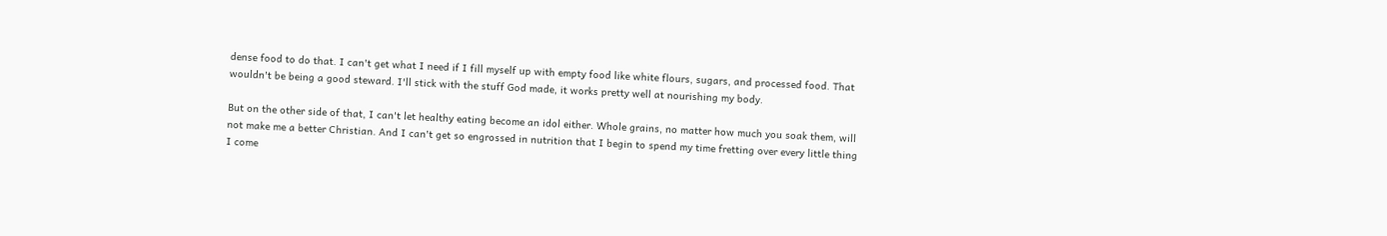dense food to do that. I can't get what I need if I fill myself up with empty food like white flours, sugars, and processed food. That wouldn't be being a good steward. I'll stick with the stuff God made, it works pretty well at nourishing my body.

But on the other side of that, I can't let healthy eating become an idol either. Whole grains, no matter how much you soak them, will not make me a better Christian. And I can't get so engrossed in nutrition that I begin to spend my time fretting over every little thing I come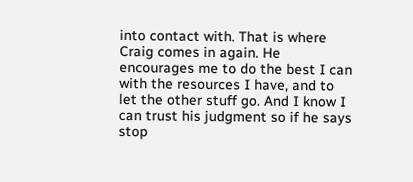into contact with. That is where Craig comes in again. He encourages me to do the best I can with the resources I have, and to let the other stuff go. And I know I can trust his judgment so if he says stop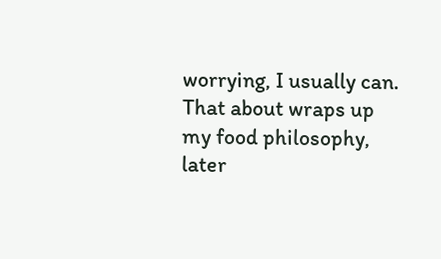worrying, I usually can. That about wraps up my food philosophy, later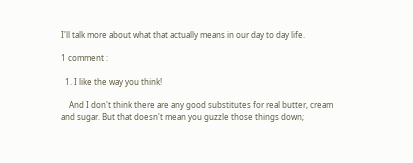I'll talk more about what that actually means in our day to day life.

1 comment :

  1. I like the way you think!

    And I don't think there are any good substitutes for real butter, cream and sugar. But that doesn't mean you guzzle those things down;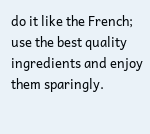do it like the French; use the best quality ingredients and enjoy them sparingly.